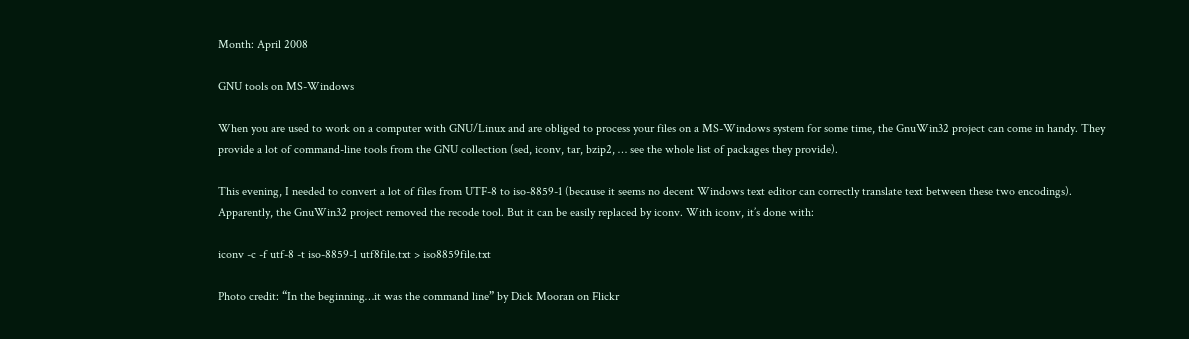Month: April 2008

GNU tools on MS-Windows

When you are used to work on a computer with GNU/Linux and are obliged to process your files on a MS-Windows system for some time, the GnuWin32 project can come in handy. They provide a lot of command-line tools from the GNU collection (sed, iconv, tar, bzip2, … see the whole list of packages they provide).

This evening, I needed to convert a lot of files from UTF-8 to iso-8859-1 (because it seems no decent Windows text editor can correctly translate text between these two encodings). Apparently, the GnuWin32 project removed the recode tool. But it can be easily replaced by iconv. With iconv, it’s done with:

iconv -c -f utf-8 -t iso-8859-1 utf8file.txt > iso8859file.txt

Photo credit: “In the beginning…it was the command line” by Dick Mooran on Flickr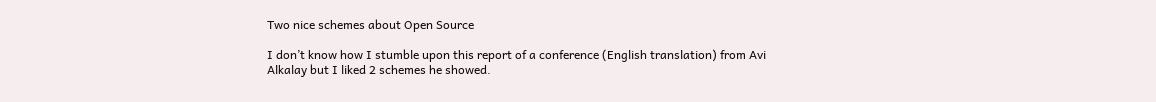Two nice schemes about Open Source

I don’t know how I stumble upon this report of a conference (English translation) from Avi Alkalay but I liked 2 schemes he showed.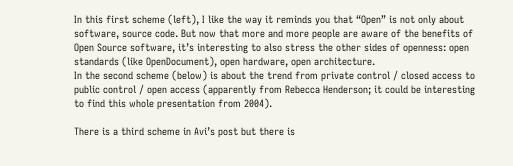In this first scheme (left), I like the way it reminds you that “Open” is not only about software, source code. But now that more and more people are aware of the benefits of Open Source software, it’s interesting to also stress the other sides of openness: open standards (like OpenDocument), open hardware, open architecture.
In the second scheme (below) is about the trend from private control / closed access to public control / open access (apparently from Rebecca Henderson; it could be interesting to find this whole presentation from 2004).

There is a third scheme in Avi’s post but there is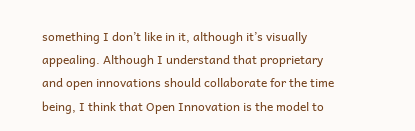something I don’t like in it, although it’s visually appealing. Although I understand that proprietary and open innovations should collaborate for the time being, I think that Open Innovation is the model to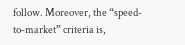follow. Moreover, the “speed-to-market” criteria is,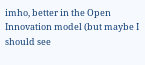imho, better in the Open Innovation model (but maybe I should see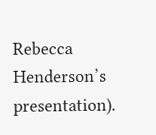Rebecca Henderson’s presentation).